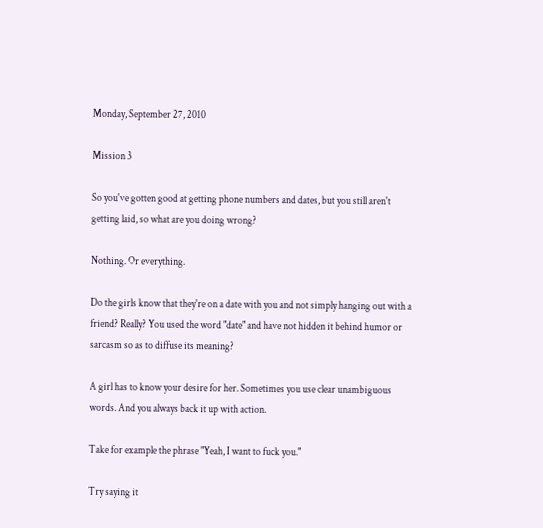Monday, September 27, 2010

Mission 3

So you've gotten good at getting phone numbers and dates, but you still aren't getting laid, so what are you doing wrong?

Nothing. Or everything.

Do the girls know that they're on a date with you and not simply hanging out with a friend? Really? You used the word "date" and have not hidden it behind humor or sarcasm so as to diffuse its meaning?

A girl has to know your desire for her. Sometimes you use clear unambiguous words. And you always back it up with action.

Take for example the phrase "Yeah, I want to fuck you."

Try saying it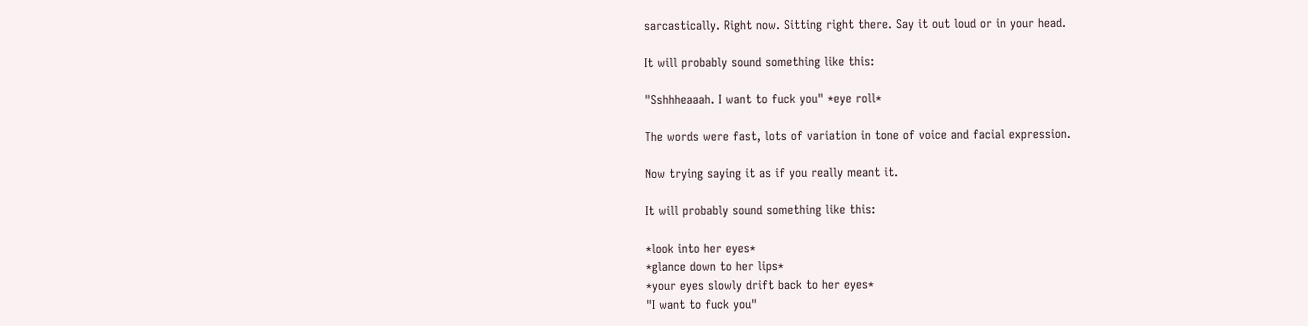sarcastically. Right now. Sitting right there. Say it out loud or in your head.

It will probably sound something like this:

"Sshhheaaah. I want to fuck you" *eye roll*

The words were fast, lots of variation in tone of voice and facial expression.

Now trying saying it as if you really meant it.

It will probably sound something like this:

*look into her eyes*
*glance down to her lips*
*your eyes slowly drift back to her eyes*
"I want to fuck you"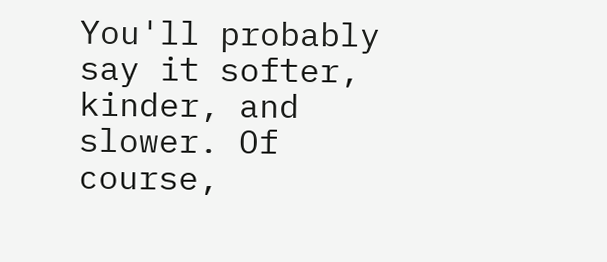You'll probably say it softer, kinder, and slower. Of course,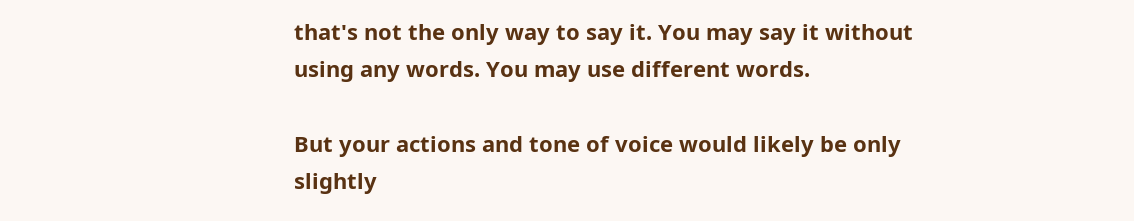that's not the only way to say it. You may say it without using any words. You may use different words.

But your actions and tone of voice would likely be only slightly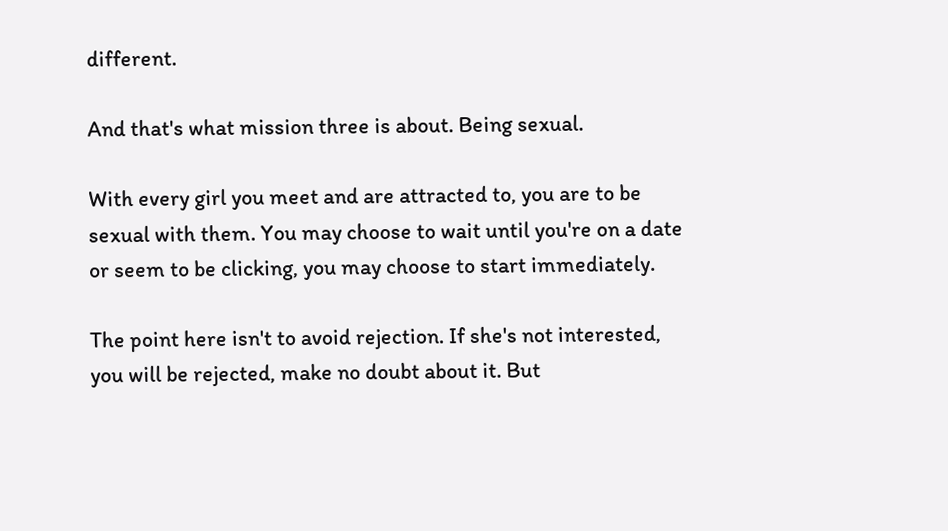different.

And that's what mission three is about. Being sexual.

With every girl you meet and are attracted to, you are to be sexual with them. You may choose to wait until you're on a date or seem to be clicking, you may choose to start immediately.

The point here isn't to avoid rejection. If she's not interested, you will be rejected, make no doubt about it. But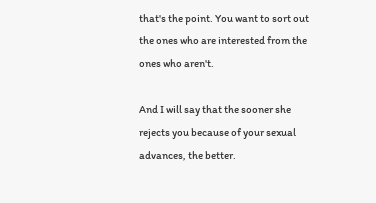that's the point. You want to sort out the ones who are interested from the ones who aren't.

And I will say that the sooner she rejects you because of your sexual advances, the better.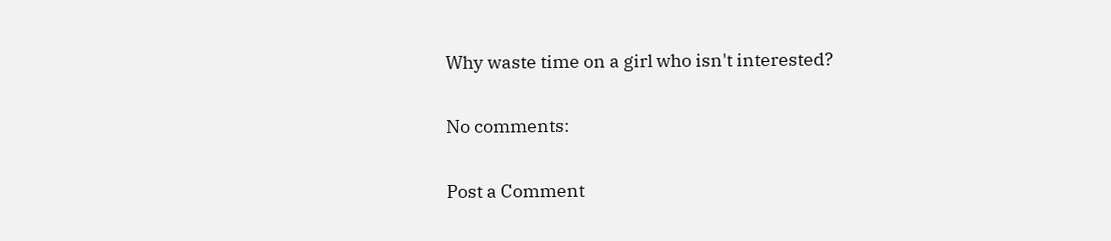Why waste time on a girl who isn't interested?

No comments:

Post a Comment